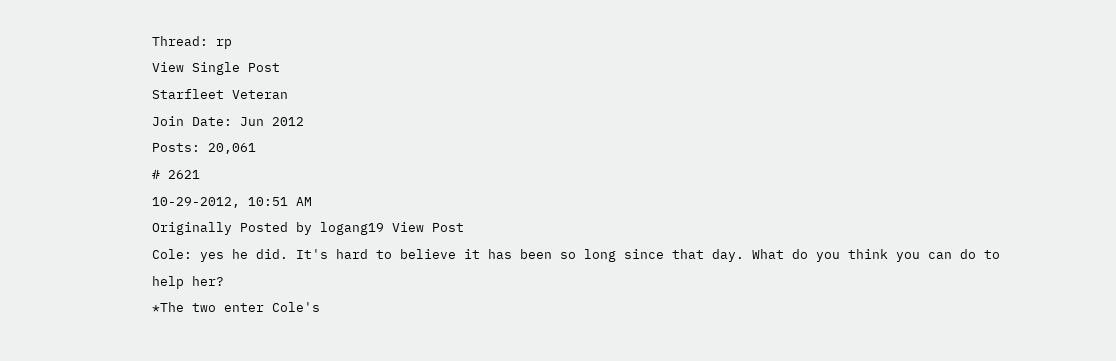Thread: rp
View Single Post
Starfleet Veteran
Join Date: Jun 2012
Posts: 20,061
# 2621
10-29-2012, 10:51 AM
Originally Posted by logang19 View Post
Cole: yes he did. It's hard to believe it has been so long since that day. What do you think you can do to help her?
*The two enter Cole's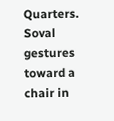Quarters. Soval gestures toward a chair in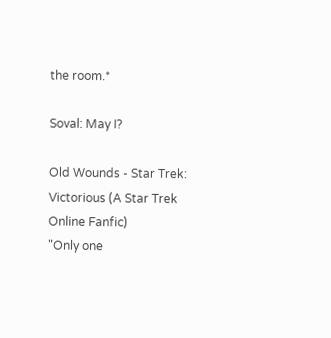the room.*

Soval: May I?

Old Wounds - Star Trek: Victorious (A Star Trek Online Fanfic)
"Only one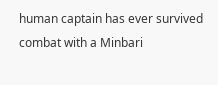human captain has ever survived combat with a Minbari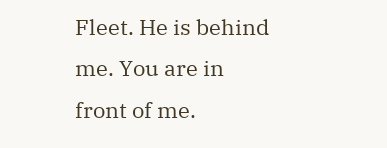Fleet. He is behind me. You are in front of me.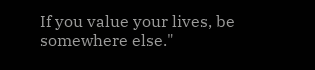If you value your lives, be somewhere else."